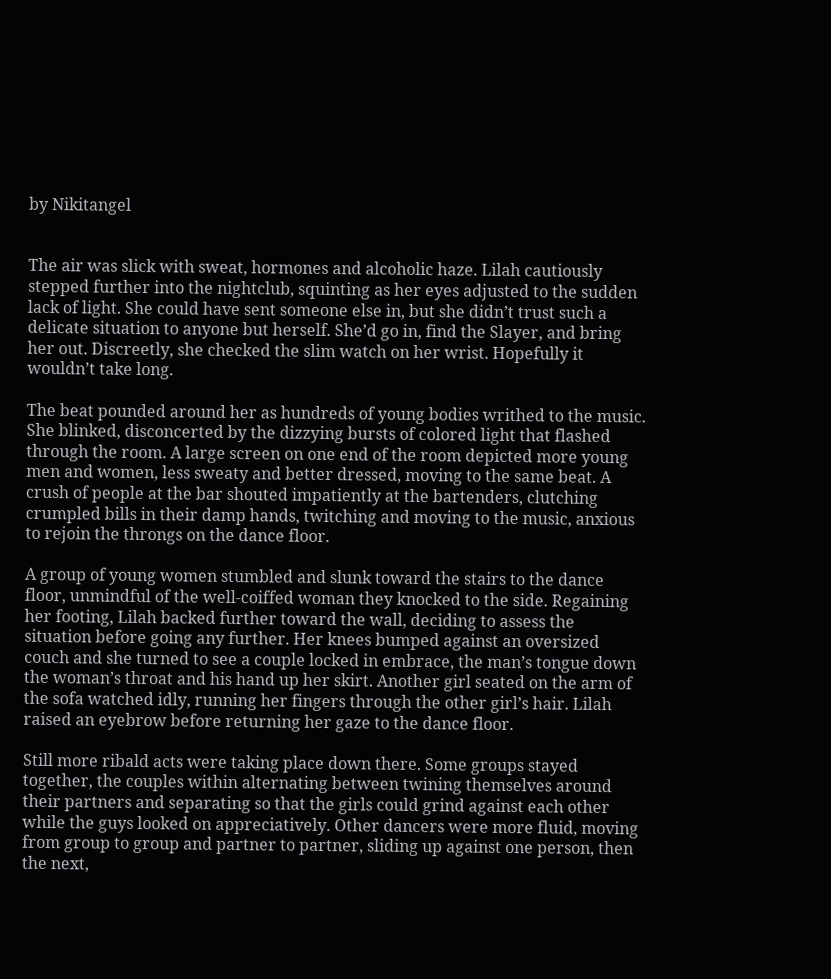by Nikitangel


The air was slick with sweat, hormones and alcoholic haze. Lilah cautiously stepped further into the nightclub, squinting as her eyes adjusted to the sudden lack of light. She could have sent someone else in, but she didn’t trust such a delicate situation to anyone but herself. She’d go in, find the Slayer, and bring her out. Discreetly, she checked the slim watch on her wrist. Hopefully it wouldn’t take long.

The beat pounded around her as hundreds of young bodies writhed to the music. She blinked, disconcerted by the dizzying bursts of colored light that flashed through the room. A large screen on one end of the room depicted more young men and women, less sweaty and better dressed, moving to the same beat. A crush of people at the bar shouted impatiently at the bartenders, clutching crumpled bills in their damp hands, twitching and moving to the music, anxious to rejoin the throngs on the dance floor.

A group of young women stumbled and slunk toward the stairs to the dance floor, unmindful of the well-coiffed woman they knocked to the side. Regaining her footing, Lilah backed further toward the wall, deciding to assess the situation before going any further. Her knees bumped against an oversized couch and she turned to see a couple locked in embrace, the man’s tongue down the woman’s throat and his hand up her skirt. Another girl seated on the arm of the sofa watched idly, running her fingers through the other girl’s hair. Lilah raised an eyebrow before returning her gaze to the dance floor.

Still more ribald acts were taking place down there. Some groups stayed together, the couples within alternating between twining themselves around their partners and separating so that the girls could grind against each other while the guys looked on appreciatively. Other dancers were more fluid, moving from group to group and partner to partner, sliding up against one person, then the next,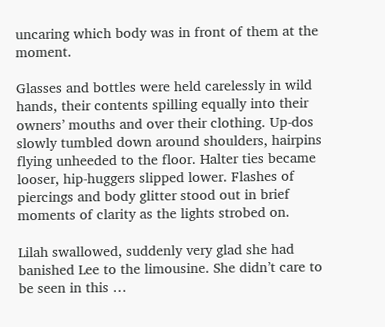uncaring which body was in front of them at the moment.

Glasses and bottles were held carelessly in wild hands, their contents spilling equally into their owners’ mouths and over their clothing. Up-dos slowly tumbled down around shoulders, hairpins flying unheeded to the floor. Halter ties became looser, hip-huggers slipped lower. Flashes of piercings and body glitter stood out in brief moments of clarity as the lights strobed on.

Lilah swallowed, suddenly very glad she had banished Lee to the limousine. She didn’t care to be seen in this …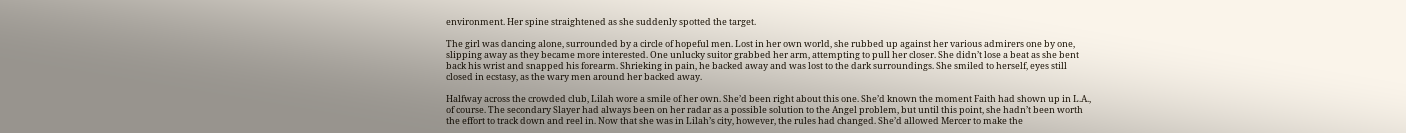environment. Her spine straightened as she suddenly spotted the target.

The girl was dancing alone, surrounded by a circle of hopeful men. Lost in her own world, she rubbed up against her various admirers one by one, slipping away as they became more interested. One unlucky suitor grabbed her arm, attempting to pull her closer. She didn’t lose a beat as she bent back his wrist and snapped his forearm. Shrieking in pain, he backed away and was lost to the dark surroundings. She smiled to herself, eyes still closed in ecstasy, as the wary men around her backed away.

Halfway across the crowded club, Lilah wore a smile of her own. She’d been right about this one. She’d known the moment Faith had shown up in L.A., of course. The secondary Slayer had always been on her radar as a possible solution to the Angel problem, but until this point, she hadn’t been worth the effort to track down and reel in. Now that she was in Lilah’s city, however, the rules had changed. She’d allowed Mercer to make the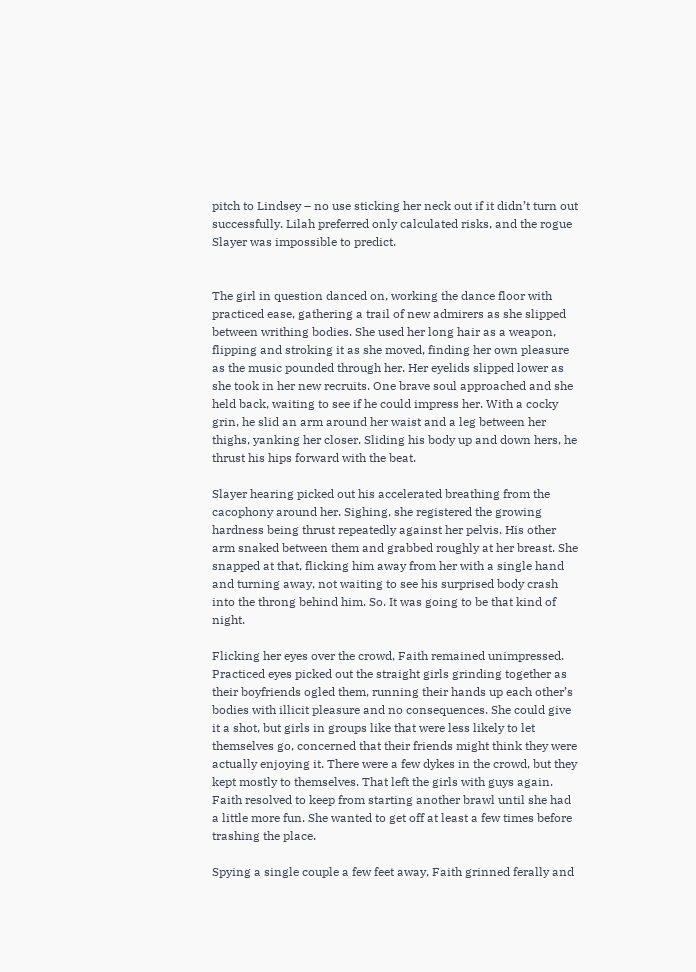pitch to Lindsey – no use sticking her neck out if it didn’t turn out successfully. Lilah preferred only calculated risks, and the rogue Slayer was impossible to predict.


The girl in question danced on, working the dance floor with practiced ease, gathering a trail of new admirers as she slipped between writhing bodies. She used her long hair as a weapon, flipping and stroking it as she moved, finding her own pleasure as the music pounded through her. Her eyelids slipped lower as she took in her new recruits. One brave soul approached and she held back, waiting to see if he could impress her. With a cocky grin, he slid an arm around her waist and a leg between her thighs, yanking her closer. Sliding his body up and down hers, he thrust his hips forward with the beat.

Slayer hearing picked out his accelerated breathing from the cacophony around her. Sighing, she registered the growing hardness being thrust repeatedly against her pelvis. His other arm snaked between them and grabbed roughly at her breast. She snapped at that, flicking him away from her with a single hand and turning away, not waiting to see his surprised body crash into the throng behind him. So. It was going to be that kind of night.

Flicking her eyes over the crowd, Faith remained unimpressed. Practiced eyes picked out the straight girls grinding together as their boyfriends ogled them, running their hands up each other’s bodies with illicit pleasure and no consequences. She could give it a shot, but girls in groups like that were less likely to let themselves go, concerned that their friends might think they were actually enjoying it. There were a few dykes in the crowd, but they kept mostly to themselves. That left the girls with guys again. Faith resolved to keep from starting another brawl until she had a little more fun. She wanted to get off at least a few times before trashing the place.

Spying a single couple a few feet away, Faith grinned ferally and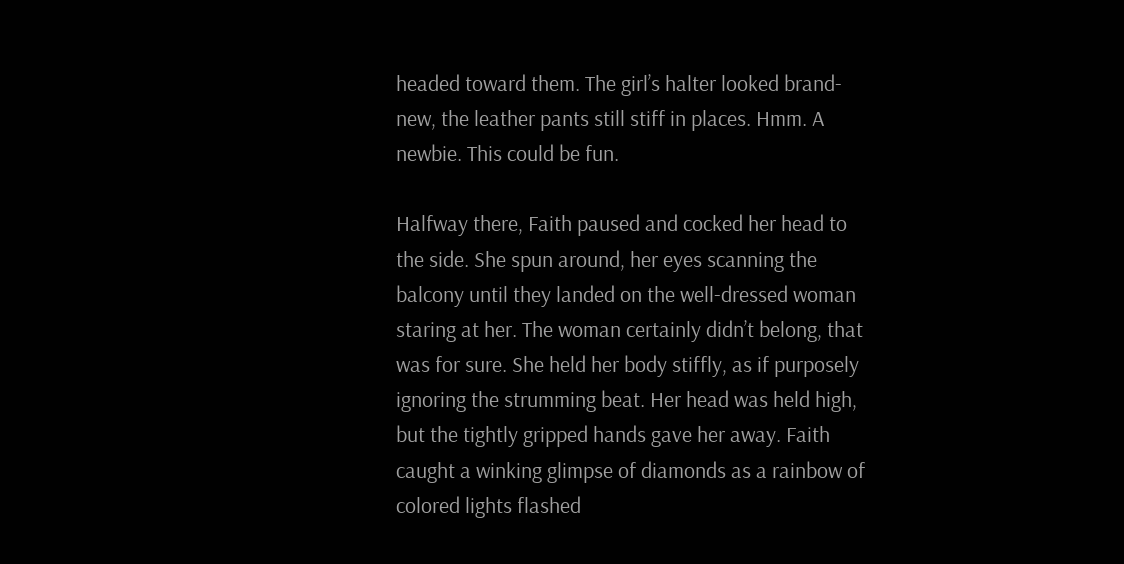headed toward them. The girl’s halter looked brand-new, the leather pants still stiff in places. Hmm. A newbie. This could be fun.

Halfway there, Faith paused and cocked her head to the side. She spun around, her eyes scanning the balcony until they landed on the well-dressed woman staring at her. The woman certainly didn’t belong, that was for sure. She held her body stiffly, as if purposely ignoring the strumming beat. Her head was held high, but the tightly gripped hands gave her away. Faith caught a winking glimpse of diamonds as a rainbow of colored lights flashed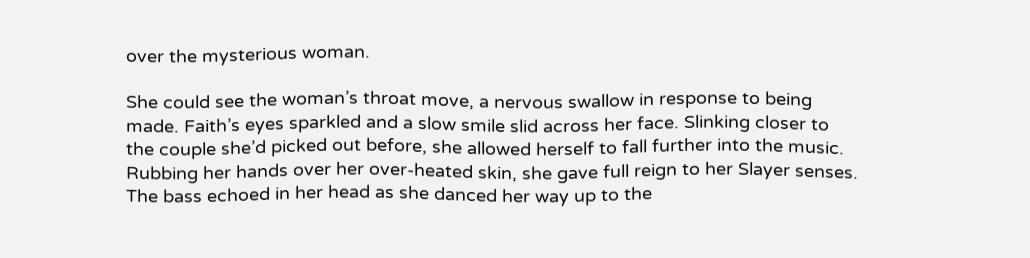over the mysterious woman.

She could see the woman’s throat move, a nervous swallow in response to being made. Faith’s eyes sparkled and a slow smile slid across her face. Slinking closer to the couple she’d picked out before, she allowed herself to fall further into the music. Rubbing her hands over her over-heated skin, she gave full reign to her Slayer senses. The bass echoed in her head as she danced her way up to the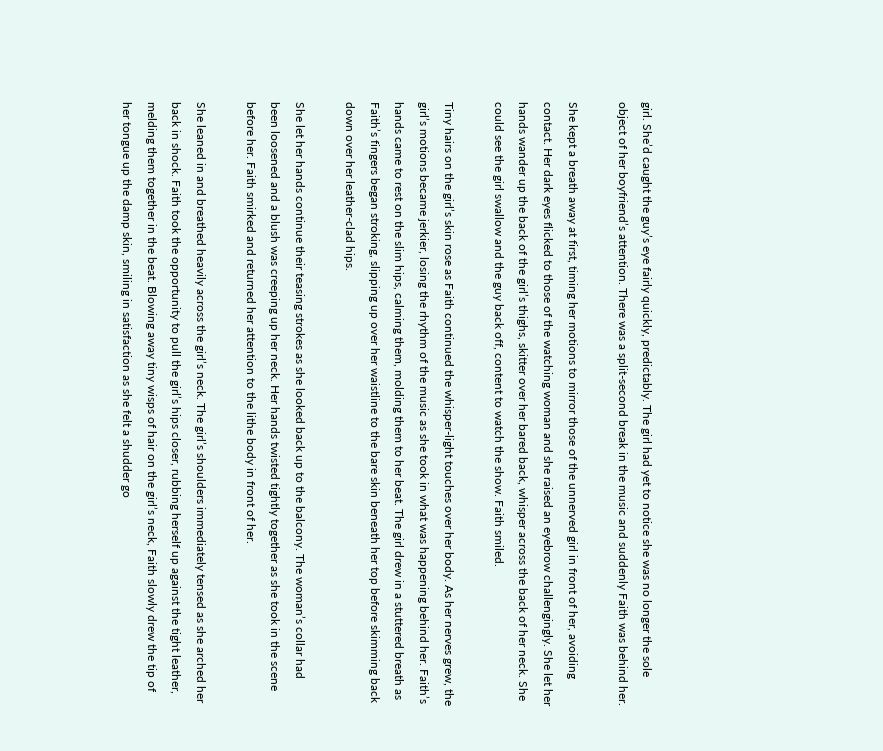girl. She’d caught the guy’s eye fairly quickly, predictably. The girl had yet to notice she was no longer the sole object of her boyfriend’s attention. There was a split-second break in the music and suddenly Faith was behind her.

She kept a breath away at first, timing her motions to mirror those of the unnerved girl in front of her, avoiding contact. Her dark eyes flicked to those of the watching woman and she raised an eyebrow challengingly. She let her hands wander up the back of the girl’s thighs, skitter over her bared back, whisper across the back of her neck. She could see the girl swallow and the guy back off, content to watch the show. Faith smiled.

Tiny hairs on the girl’s skin rose as Faith continued the whisper-light touches over her body. As her nerves grew, the girl’s motions became jerkier, losing the rhythm of the music as she took in what was happening behind her. Faith’s hands came to rest on the slim hips, calming them, molding them to her beat. The girl drew in a stuttered breath as Faith’s fingers began stroking, slipping up over her waistline to the bare skin beneath her top before skimming back down over her leather-clad hips.

She let her hands continue their teasing strokes as she looked back up to the balcony. The woman’s collar had been loosened and a blush was creeping up her neck. Her hands twisted tightly together as she took in the scene before her. Faith smirked and returned her attention to the lithe body in front of her.

She leaned in and breathed heavily across the girl’s neck. The girl’s shoulders immediately tensed as she arched her back in shock. Faith took the opportunity to pull the girl’s hips closer, rubbing herself up against the tight leather, melding them together in the beat. Blowing away tiny wisps of hair on the girl’s neck, Faith slowly drew the tip of her tongue up the damp skin, smiling in satisfaction as she felt a shudder go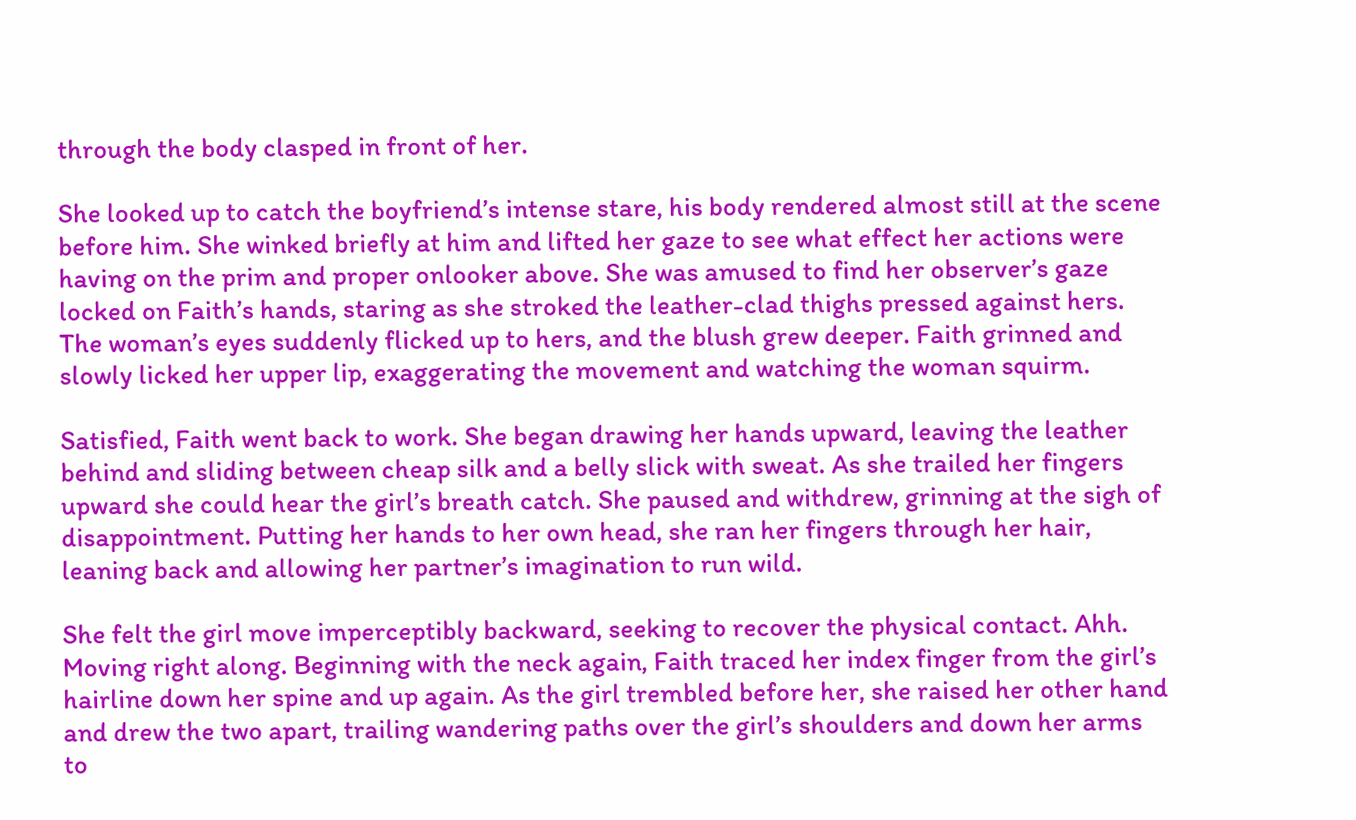through the body clasped in front of her.

She looked up to catch the boyfriend’s intense stare, his body rendered almost still at the scene before him. She winked briefly at him and lifted her gaze to see what effect her actions were having on the prim and proper onlooker above. She was amused to find her observer’s gaze locked on Faith’s hands, staring as she stroked the leather-clad thighs pressed against hers. The woman’s eyes suddenly flicked up to hers, and the blush grew deeper. Faith grinned and slowly licked her upper lip, exaggerating the movement and watching the woman squirm.

Satisfied, Faith went back to work. She began drawing her hands upward, leaving the leather behind and sliding between cheap silk and a belly slick with sweat. As she trailed her fingers upward she could hear the girl’s breath catch. She paused and withdrew, grinning at the sigh of disappointment. Putting her hands to her own head, she ran her fingers through her hair, leaning back and allowing her partner’s imagination to run wild.

She felt the girl move imperceptibly backward, seeking to recover the physical contact. Ahh. Moving right along. Beginning with the neck again, Faith traced her index finger from the girl’s hairline down her spine and up again. As the girl trembled before her, she raised her other hand and drew the two apart, trailing wandering paths over the girl’s shoulders and down her arms to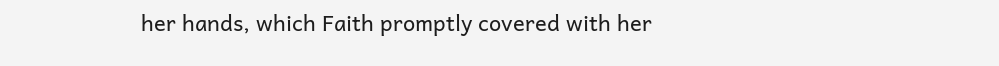her hands, which Faith promptly covered with her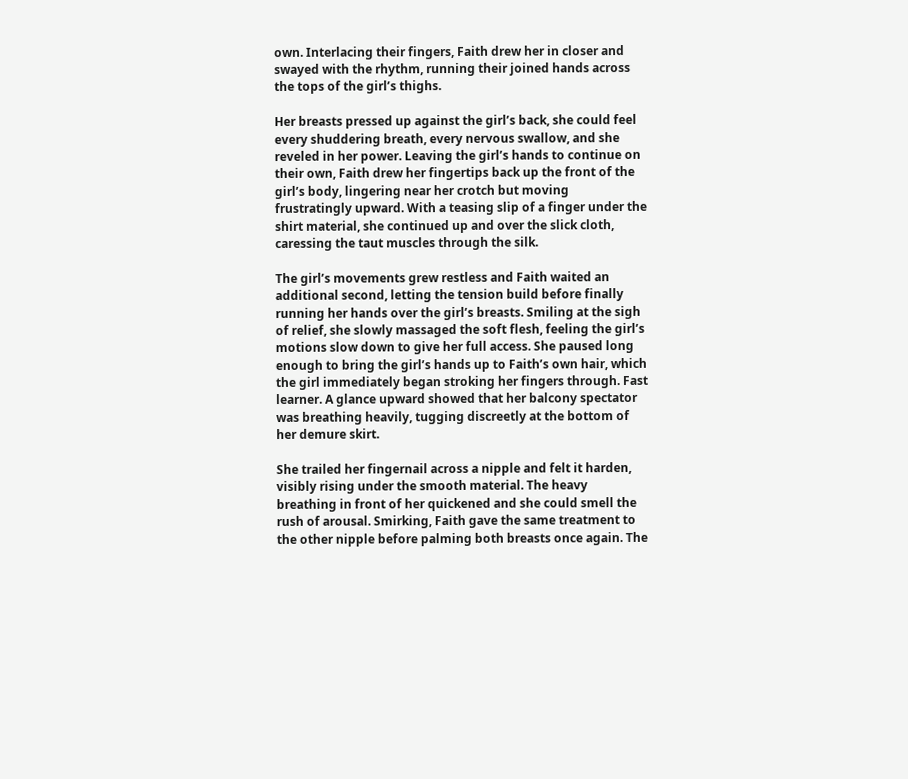own. Interlacing their fingers, Faith drew her in closer and swayed with the rhythm, running their joined hands across the tops of the girl’s thighs.

Her breasts pressed up against the girl’s back, she could feel every shuddering breath, every nervous swallow, and she reveled in her power. Leaving the girl’s hands to continue on their own, Faith drew her fingertips back up the front of the girl’s body, lingering near her crotch but moving frustratingly upward. With a teasing slip of a finger under the shirt material, she continued up and over the slick cloth, caressing the taut muscles through the silk.

The girl’s movements grew restless and Faith waited an additional second, letting the tension build before finally running her hands over the girl’s breasts. Smiling at the sigh of relief, she slowly massaged the soft flesh, feeling the girl’s motions slow down to give her full access. She paused long enough to bring the girl’s hands up to Faith’s own hair, which the girl immediately began stroking her fingers through. Fast learner. A glance upward showed that her balcony spectator was breathing heavily, tugging discreetly at the bottom of her demure skirt.

She trailed her fingernail across a nipple and felt it harden, visibly rising under the smooth material. The heavy breathing in front of her quickened and she could smell the rush of arousal. Smirking, Faith gave the same treatment to the other nipple before palming both breasts once again. The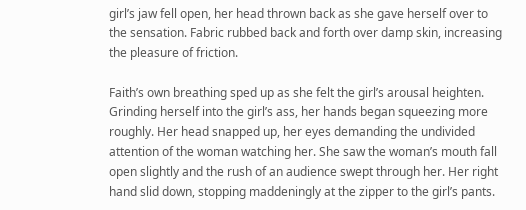girl’s jaw fell open, her head thrown back as she gave herself over to the sensation. Fabric rubbed back and forth over damp skin, increasing the pleasure of friction.

Faith’s own breathing sped up as she felt the girl’s arousal heighten. Grinding herself into the girl’s ass, her hands began squeezing more roughly. Her head snapped up, her eyes demanding the undivided attention of the woman watching her. She saw the woman’s mouth fall open slightly and the rush of an audience swept through her. Her right hand slid down, stopping maddeningly at the zipper to the girl’s pants.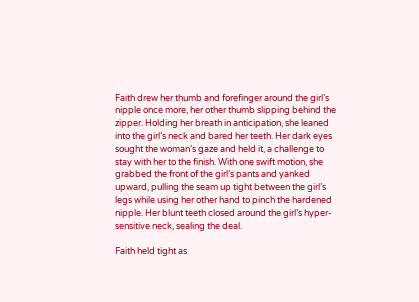Faith drew her thumb and forefinger around the girl’s nipple once more, her other thumb slipping behind the zipper. Holding her breath in anticipation, she leaned into the girl’s neck and bared her teeth. Her dark eyes sought the woman’s gaze and held it, a challenge to stay with her to the finish. With one swift motion, she grabbed the front of the girl’s pants and yanked upward, pulling the seam up tight between the girl’s legs while using her other hand to pinch the hardened nipple. Her blunt teeth closed around the girl’s hyper-sensitive neck, sealing the deal.

Faith held tight as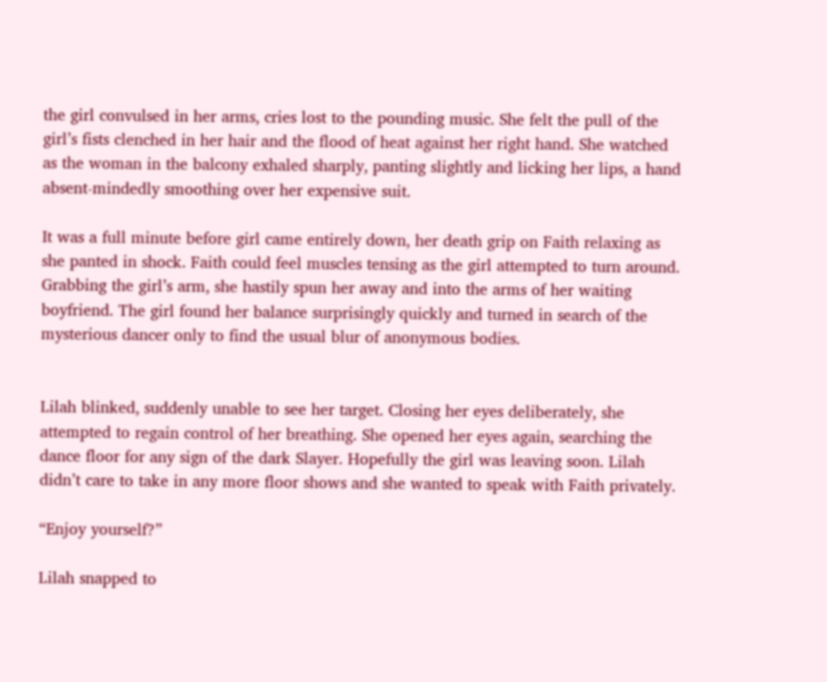the girl convulsed in her arms, cries lost to the pounding music. She felt the pull of the girl’s fists clenched in her hair and the flood of heat against her right hand. She watched as the woman in the balcony exhaled sharply, panting slightly and licking her lips, a hand absent-mindedly smoothing over her expensive suit.

It was a full minute before girl came entirely down, her death grip on Faith relaxing as she panted in shock. Faith could feel muscles tensing as the girl attempted to turn around. Grabbing the girl’s arm, she hastily spun her away and into the arms of her waiting boyfriend. The girl found her balance surprisingly quickly and turned in search of the mysterious dancer only to find the usual blur of anonymous bodies.


Lilah blinked, suddenly unable to see her target. Closing her eyes deliberately, she attempted to regain control of her breathing. She opened her eyes again, searching the dance floor for any sign of the dark Slayer. Hopefully the girl was leaving soon. Lilah didn’t care to take in any more floor shows and she wanted to speak with Faith privately.

“Enjoy yourself?”

Lilah snapped to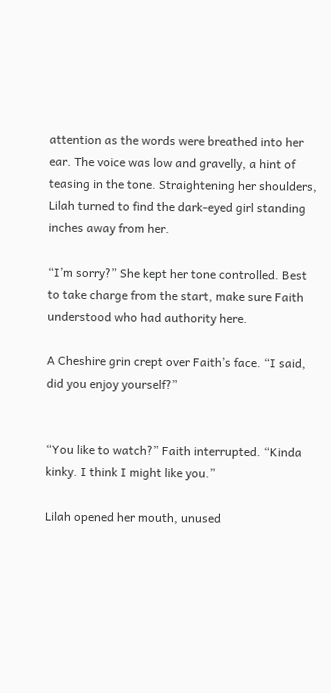attention as the words were breathed into her ear. The voice was low and gravelly, a hint of teasing in the tone. Straightening her shoulders, Lilah turned to find the dark-eyed girl standing inches away from her.

“I’m sorry?” She kept her tone controlled. Best to take charge from the start, make sure Faith understood who had authority here.

A Cheshire grin crept over Faith’s face. “I said, did you enjoy yourself?”


“You like to watch?” Faith interrupted. “Kinda kinky. I think I might like you.”

Lilah opened her mouth, unused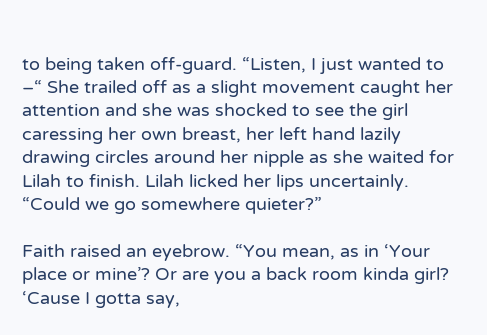to being taken off-guard. “Listen, I just wanted to –“ She trailed off as a slight movement caught her attention and she was shocked to see the girl caressing her own breast, her left hand lazily drawing circles around her nipple as she waited for Lilah to finish. Lilah licked her lips uncertainly. “Could we go somewhere quieter?”

Faith raised an eyebrow. “You mean, as in ‘Your place or mine’? Or are you a back room kinda girl? ‘Cause I gotta say,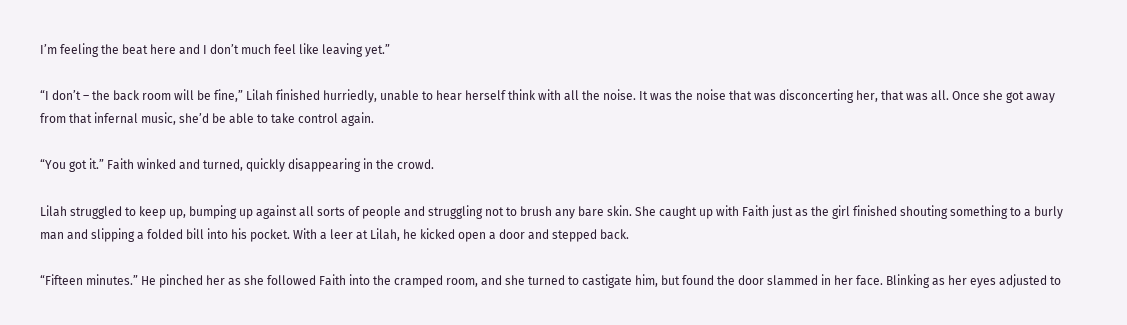I’m feeling the beat here and I don’t much feel like leaving yet.”

“I don’t – the back room will be fine,” Lilah finished hurriedly, unable to hear herself think with all the noise. It was the noise that was disconcerting her, that was all. Once she got away from that infernal music, she’d be able to take control again.

“You got it.” Faith winked and turned, quickly disappearing in the crowd.

Lilah struggled to keep up, bumping up against all sorts of people and struggling not to brush any bare skin. She caught up with Faith just as the girl finished shouting something to a burly man and slipping a folded bill into his pocket. With a leer at Lilah, he kicked open a door and stepped back.

“Fifteen minutes.” He pinched her as she followed Faith into the cramped room, and she turned to castigate him, but found the door slammed in her face. Blinking as her eyes adjusted to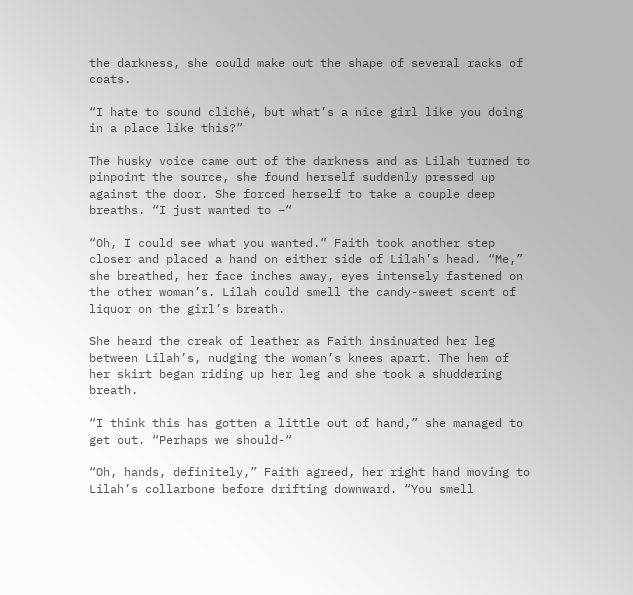the darkness, she could make out the shape of several racks of coats.

“I hate to sound cliché, but what’s a nice girl like you doing in a place like this?”

The husky voice came out of the darkness and as Lilah turned to pinpoint the source, she found herself suddenly pressed up against the door. She forced herself to take a couple deep breaths. “I just wanted to –“

“Oh, I could see what you wanted.” Faith took another step closer and placed a hand on either side of Lilah’s head. “Me,” she breathed, her face inches away, eyes intensely fastened on the other woman’s. Lilah could smell the candy-sweet scent of liquor on the girl’s breath.

She heard the creak of leather as Faith insinuated her leg between Lilah’s, nudging the woman’s knees apart. The hem of her skirt began riding up her leg and she took a shuddering breath.

“I think this has gotten a little out of hand,” she managed to get out. “Perhaps we should-“

“Oh, hands, definitely,” Faith agreed, her right hand moving to Lilah’s collarbone before drifting downward. “You smell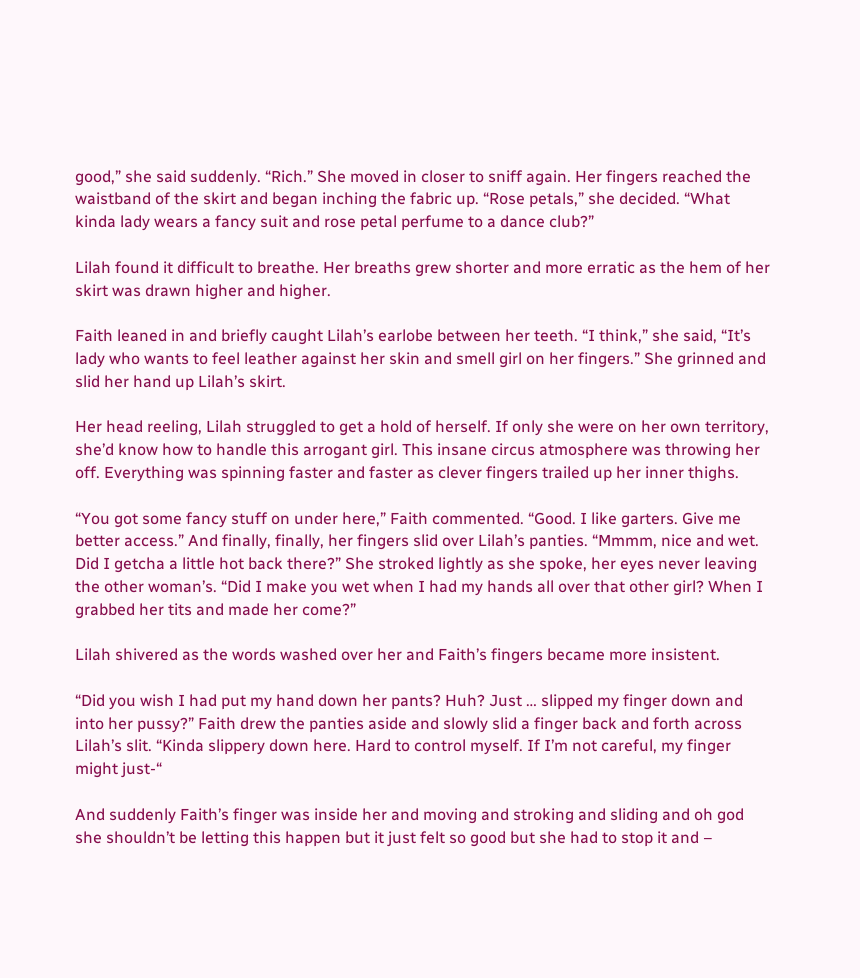good,” she said suddenly. “Rich.” She moved in closer to sniff again. Her fingers reached the waistband of the skirt and began inching the fabric up. “Rose petals,” she decided. “What kinda lady wears a fancy suit and rose petal perfume to a dance club?”

Lilah found it difficult to breathe. Her breaths grew shorter and more erratic as the hem of her skirt was drawn higher and higher.

Faith leaned in and briefly caught Lilah’s earlobe between her teeth. “I think,” she said, “It’s lady who wants to feel leather against her skin and smell girl on her fingers.” She grinned and slid her hand up Lilah’s skirt.

Her head reeling, Lilah struggled to get a hold of herself. If only she were on her own territory, she’d know how to handle this arrogant girl. This insane circus atmosphere was throwing her off. Everything was spinning faster and faster as clever fingers trailed up her inner thighs.

“You got some fancy stuff on under here,” Faith commented. “Good. I like garters. Give me better access.” And finally, finally, her fingers slid over Lilah’s panties. “Mmmm, nice and wet. Did I getcha a little hot back there?” She stroked lightly as she spoke, her eyes never leaving the other woman’s. “Did I make you wet when I had my hands all over that other girl? When I grabbed her tits and made her come?”

Lilah shivered as the words washed over her and Faith’s fingers became more insistent.

“Did you wish I had put my hand down her pants? Huh? Just … slipped my finger down and into her pussy?” Faith drew the panties aside and slowly slid a finger back and forth across Lilah’s slit. “Kinda slippery down here. Hard to control myself. If I’m not careful, my finger might just-“

And suddenly Faith’s finger was inside her and moving and stroking and sliding and oh god she shouldn’t be letting this happen but it just felt so good but she had to stop it and –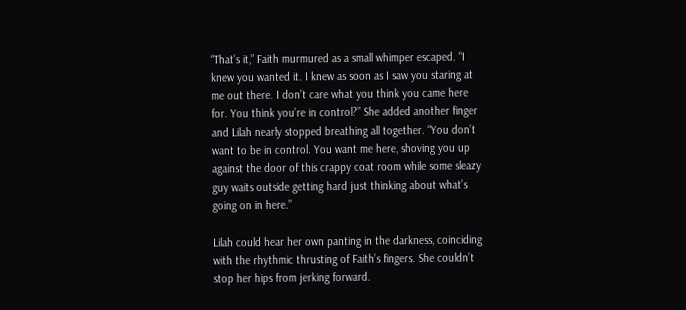“That’s it,” Faith murmured as a small whimper escaped. “I knew you wanted it. I knew as soon as I saw you staring at me out there. I don’t care what you think you came here for. You think you’re in control?” She added another finger and Lilah nearly stopped breathing all together. “You don’t want to be in control. You want me here, shoving you up against the door of this crappy coat room while some sleazy guy waits outside getting hard just thinking about what’s going on in here.”

Lilah could hear her own panting in the darkness, coinciding with the rhythmic thrusting of Faith’s fingers. She couldn’t stop her hips from jerking forward.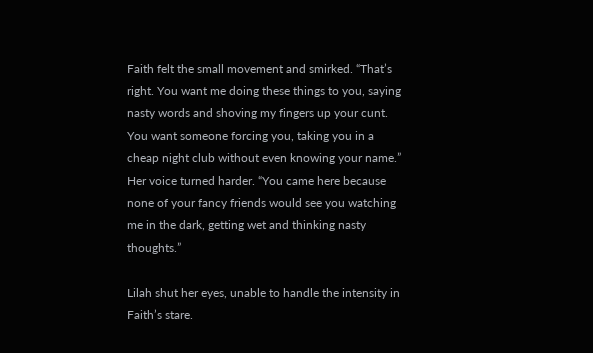Faith felt the small movement and smirked. “That’s right. You want me doing these things to you, saying nasty words and shoving my fingers up your cunt. You want someone forcing you, taking you in a cheap night club without even knowing your name.” Her voice turned harder. “You came here because none of your fancy friends would see you watching me in the dark, getting wet and thinking nasty thoughts.”

Lilah shut her eyes, unable to handle the intensity in Faith’s stare.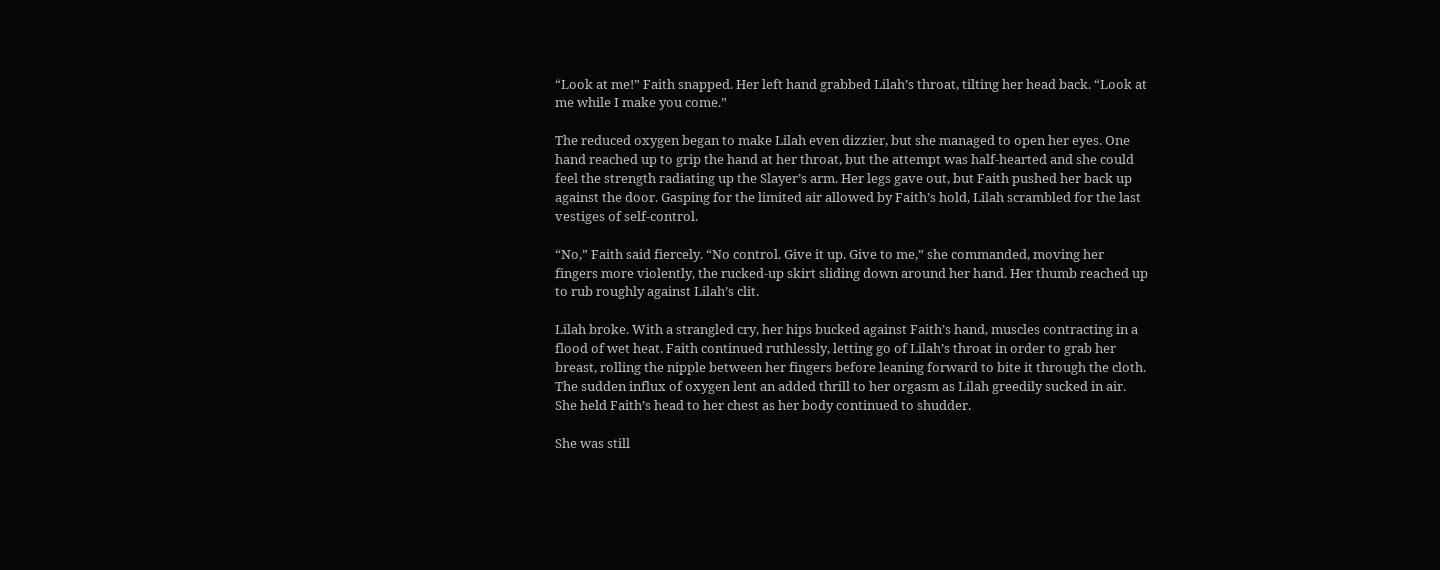“Look at me!” Faith snapped. Her left hand grabbed Lilah’s throat, tilting her head back. “Look at me while I make you come.”

The reduced oxygen began to make Lilah even dizzier, but she managed to open her eyes. One hand reached up to grip the hand at her throat, but the attempt was half-hearted and she could feel the strength radiating up the Slayer’s arm. Her legs gave out, but Faith pushed her back up against the door. Gasping for the limited air allowed by Faith’s hold, Lilah scrambled for the last vestiges of self-control.

“No,” Faith said fiercely. “No control. Give it up. Give to me,” she commanded, moving her fingers more violently, the rucked-up skirt sliding down around her hand. Her thumb reached up to rub roughly against Lilah’s clit.

Lilah broke. With a strangled cry, her hips bucked against Faith’s hand, muscles contracting in a flood of wet heat. Faith continued ruthlessly, letting go of Lilah’s throat in order to grab her breast, rolling the nipple between her fingers before leaning forward to bite it through the cloth. The sudden influx of oxygen lent an added thrill to her orgasm as Lilah greedily sucked in air. She held Faith’s head to her chest as her body continued to shudder.

She was still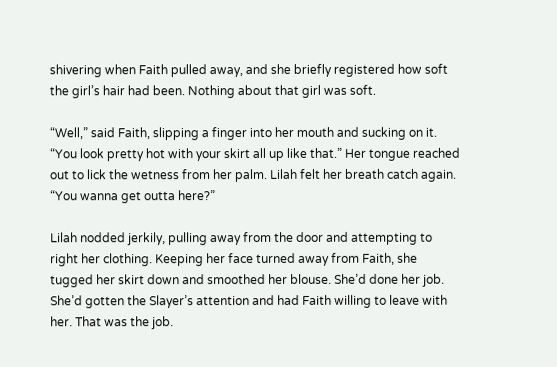shivering when Faith pulled away, and she briefly registered how soft the girl’s hair had been. Nothing about that girl was soft.

“Well,” said Faith, slipping a finger into her mouth and sucking on it. “You look pretty hot with your skirt all up like that.” Her tongue reached out to lick the wetness from her palm. Lilah felt her breath catch again. “You wanna get outta here?”

Lilah nodded jerkily, pulling away from the door and attempting to right her clothing. Keeping her face turned away from Faith, she tugged her skirt down and smoothed her blouse. She’d done her job. She’d gotten the Slayer’s attention and had Faith willing to leave with her. That was the job.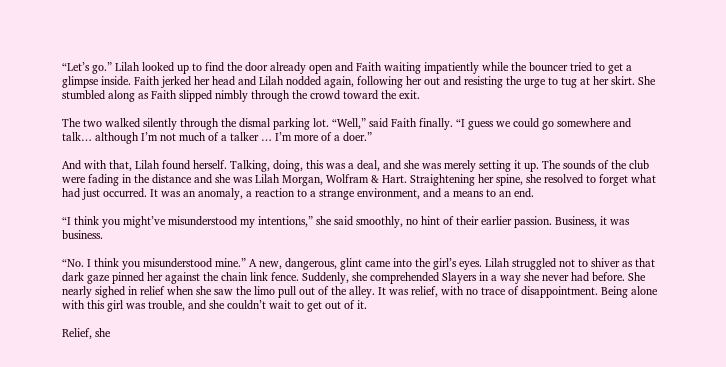“Let’s go.” Lilah looked up to find the door already open and Faith waiting impatiently while the bouncer tried to get a glimpse inside. Faith jerked her head and Lilah nodded again, following her out and resisting the urge to tug at her skirt. She stumbled along as Faith slipped nimbly through the crowd toward the exit.

The two walked silently through the dismal parking lot. “Well,” said Faith finally. “I guess we could go somewhere and talk… although I’m not much of a talker … I’m more of a doer.”

And with that, Lilah found herself. Talking, doing, this was a deal, and she was merely setting it up. The sounds of the club were fading in the distance and she was Lilah Morgan, Wolfram & Hart. Straightening her spine, she resolved to forget what had just occurred. It was an anomaly, a reaction to a strange environment, and a means to an end.

“I think you might’ve misunderstood my intentions,” she said smoothly, no hint of their earlier passion. Business, it was business.

“No. I think you misunderstood mine.” A new, dangerous, glint came into the girl’s eyes. Lilah struggled not to shiver as that dark gaze pinned her against the chain link fence. Suddenly, she comprehended Slayers in a way she never had before. She nearly sighed in relief when she saw the limo pull out of the alley. It was relief, with no trace of disappointment. Being alone with this girl was trouble, and she couldn’t wait to get out of it.

Relief, she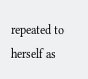repeated to herself as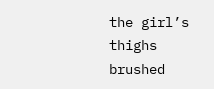the girl’s thighs brushed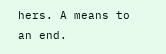hers. A means to an end.